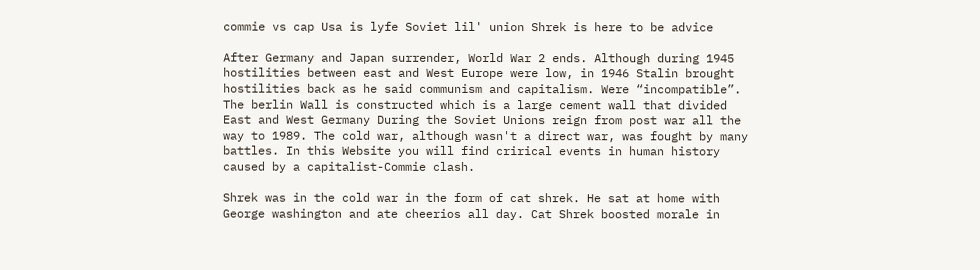commie vs cap Usa is lyfe Soviet lil' union Shrek is here to be advice

After Germany and Japan surrender, World War 2 ends. Although during 1945 hostilities between east and West Europe were low, in 1946 Stalin brought hostilities back as he said communism and capitalism. Were “incompatible”. The berlin Wall is constructed which is a large cement wall that divided East and West Germany During the Soviet Unions reign from post war all the way to 1989. The cold war, although wasn't a direct war, was fought by many battles. In this Website you will find crirical events in human history caused by a capitalist-Commie clash.

Shrek was in the cold war in the form of cat shrek. He sat at home with George washington and ate cheerios all day. Cat Shrek boosted morale in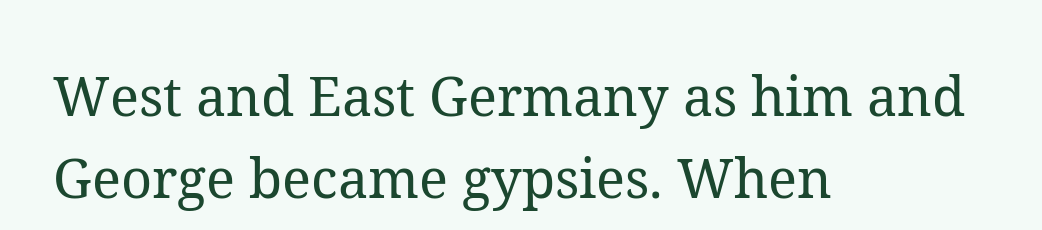West and East Germany as him and George became gypsies. When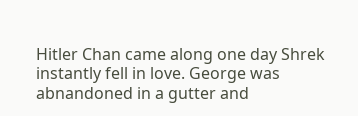Hitler Chan came along one day Shrek instantly fell in love. George was abnandoned in a gutter and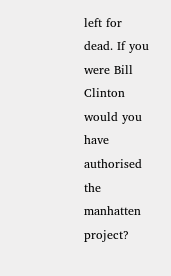left for dead. If you were Bill Clinton would you have authorised the manhatten project?